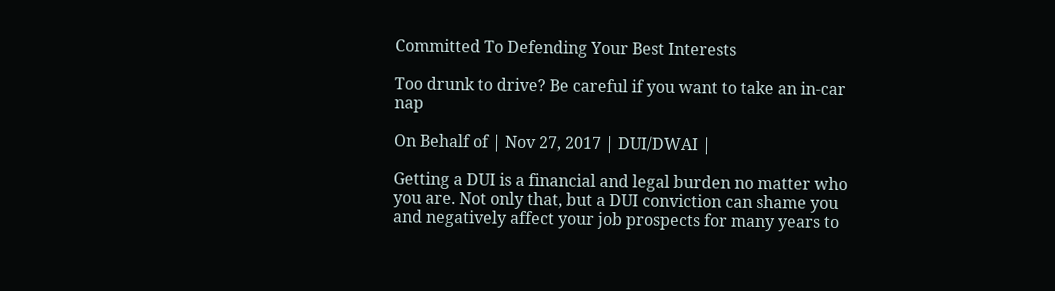Committed To Defending Your Best Interests

Too drunk to drive? Be careful if you want to take an in-car nap

On Behalf of | Nov 27, 2017 | DUI/DWAI |

Getting a DUI is a financial and legal burden no matter who you are. Not only that, but a DUI conviction can shame you and negatively affect your job prospects for many years to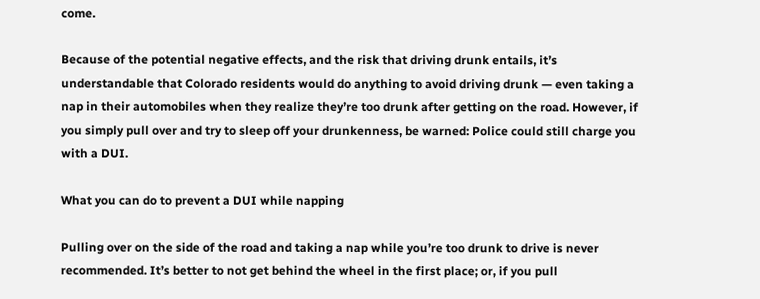come.

Because of the potential negative effects, and the risk that driving drunk entails, it’s understandable that Colorado residents would do anything to avoid driving drunk — even taking a nap in their automobiles when they realize they’re too drunk after getting on the road. However, if you simply pull over and try to sleep off your drunkenness, be warned: Police could still charge you with a DUI.

What you can do to prevent a DUI while napping

Pulling over on the side of the road and taking a nap while you’re too drunk to drive is never recommended. It’s better to not get behind the wheel in the first place; or, if you pull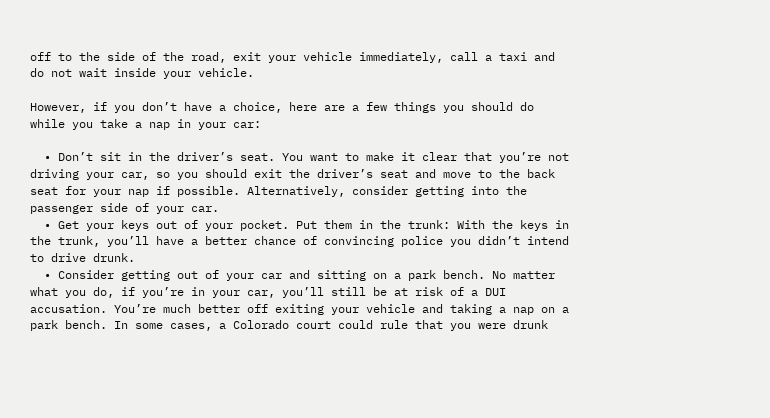off to the side of the road, exit your vehicle immediately, call a taxi and do not wait inside your vehicle.

However, if you don’t have a choice, here are a few things you should do while you take a nap in your car:

  • Don’t sit in the driver’s seat. You want to make it clear that you’re not driving your car, so you should exit the driver’s seat and move to the back seat for your nap if possible. Alternatively, consider getting into the passenger side of your car.
  • Get your keys out of your pocket. Put them in the trunk: With the keys in the trunk, you’ll have a better chance of convincing police you didn’t intend to drive drunk.
  • Consider getting out of your car and sitting on a park bench. No matter what you do, if you’re in your car, you’ll still be at risk of a DUI accusation. You’re much better off exiting your vehicle and taking a nap on a park bench. In some cases, a Colorado court could rule that you were drunk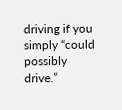driving if you simply “could possibly drive.”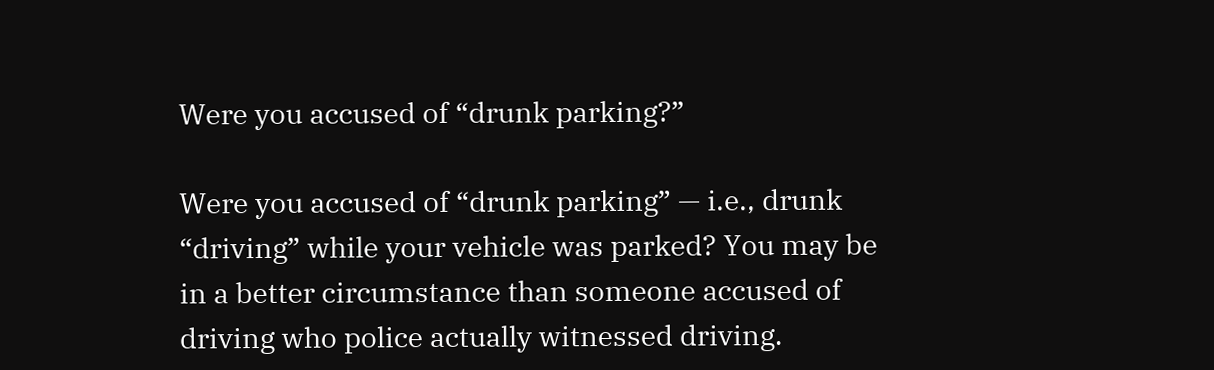Were you accused of “drunk parking?”

Were you accused of “drunk parking” — i.e., drunk “driving” while your vehicle was parked? You may be in a better circumstance than someone accused of driving who police actually witnessed driving.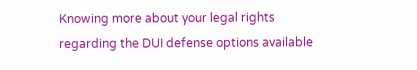Knowing more about your legal rights regarding the DUI defense options available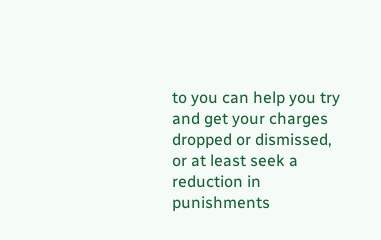to you can help you try and get your charges dropped or dismissed, or at least seek a reduction in punishments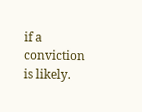if a conviction is likely.